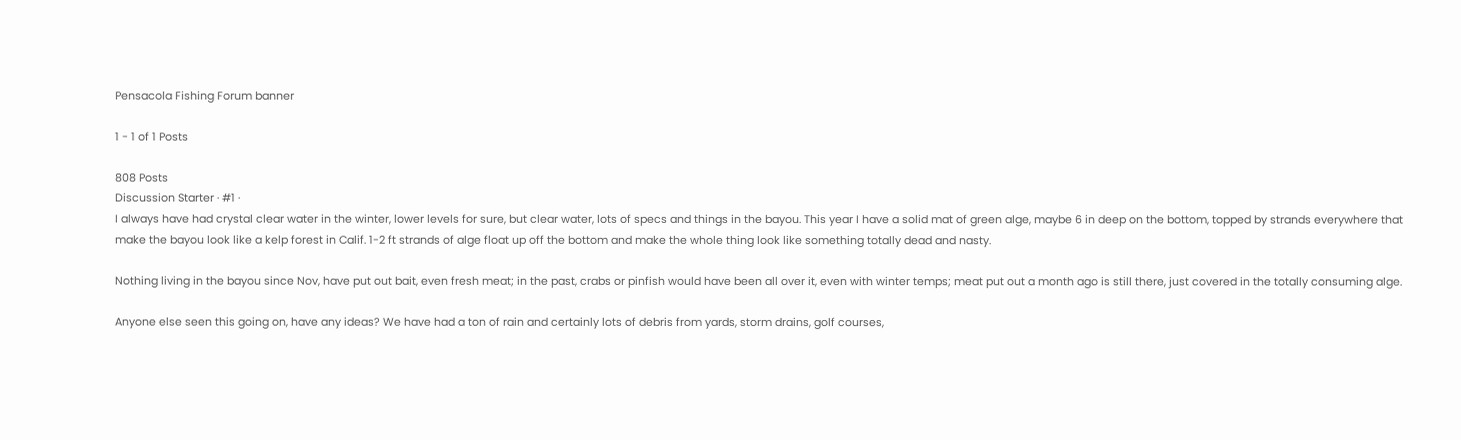Pensacola Fishing Forum banner

1 - 1 of 1 Posts

808 Posts
Discussion Starter · #1 ·
I always have had crystal clear water in the winter, lower levels for sure, but clear water, lots of specs and things in the bayou. This year I have a solid mat of green alge, maybe 6 in deep on the bottom, topped by strands everywhere that make the bayou look like a kelp forest in Calif. 1-2 ft strands of alge float up off the bottom and make the whole thing look like something totally dead and nasty.

Nothing living in the bayou since Nov, have put out bait, even fresh meat; in the past, crabs or pinfish would have been all over it, even with winter temps; meat put out a month ago is still there, just covered in the totally consuming alge.

Anyone else seen this going on, have any ideas? We have had a ton of rain and certainly lots of debris from yards, storm drains, golf courses,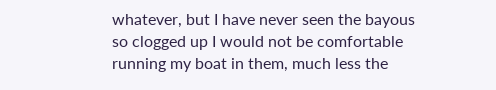whatever, but I have never seen the bayous so clogged up I would not be comfortable running my boat in them, much less the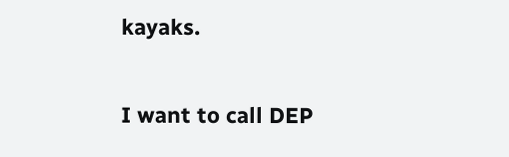kayaks.

I want to call DEP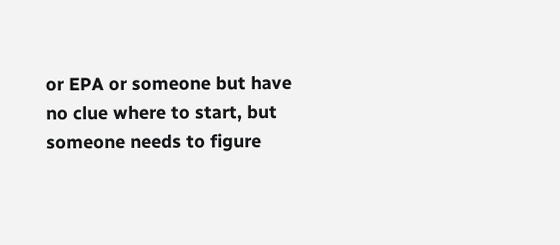or EPA or someone but have no clue where to start, but someone needs to figure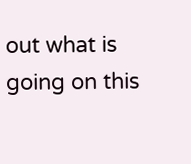out what is going on this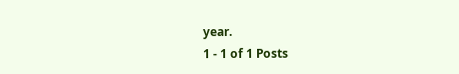year.
1 - 1 of 1 Posts